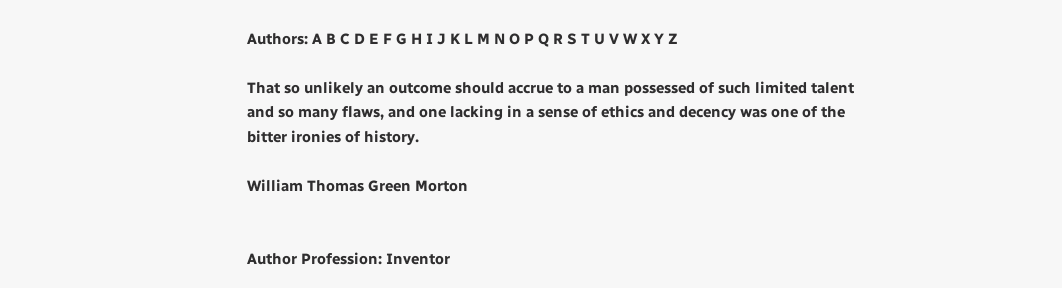Authors: A B C D E F G H I J K L M N O P Q R S T U V W X Y Z

That so unlikely an outcome should accrue to a man possessed of such limited talent and so many flaws, and one lacking in a sense of ethics and decency was one of the bitter ironies of history.

William Thomas Green Morton


Author Profession: Inventor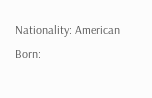Nationality: American
Born: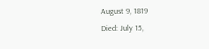August 9, 1819
Died: July 15,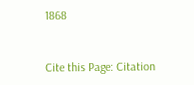1868


Cite this Page: Citation